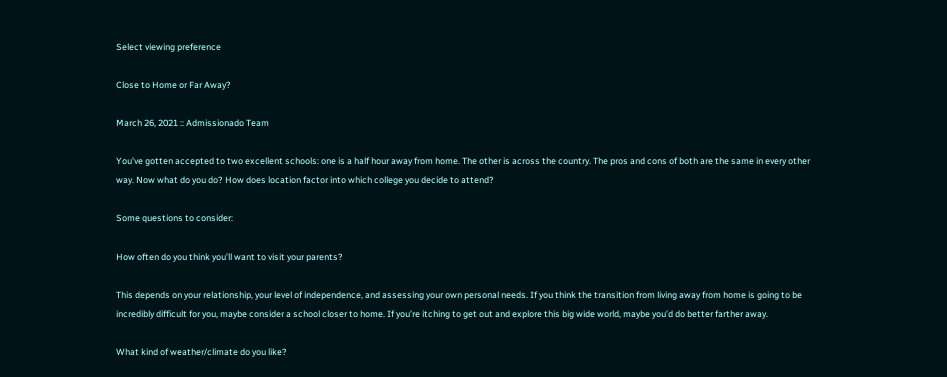Select viewing preference

Close to Home or Far Away?

March 26, 2021 :: Admissionado Team

You’ve gotten accepted to two excellent schools: one is a half hour away from home. The other is across the country. The pros and cons of both are the same in every other way. Now what do you do? How does location factor into which college you decide to attend?

Some questions to consider:

How often do you think you’ll want to visit your parents?

This depends on your relationship, your level of independence, and assessing your own personal needs. If you think the transition from living away from home is going to be incredibly difficult for you, maybe consider a school closer to home. If you’re itching to get out and explore this big wide world, maybe you’d do better farther away.

What kind of weather/climate do you like?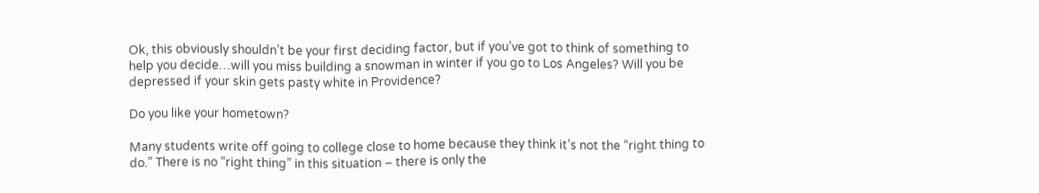Ok, this obviously shouldn’t be your first deciding factor, but if you’ve got to think of something to help you decide…will you miss building a snowman in winter if you go to Los Angeles? Will you be depressed if your skin gets pasty white in Providence?

Do you like your hometown?

Many students write off going to college close to home because they think it’s not the “right thing to do.” There is no “right thing” in this situation – there is only the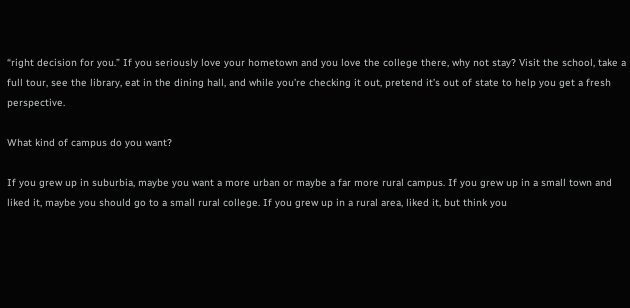“right decision for you.” If you seriously love your hometown and you love the college there, why not stay? Visit the school, take a full tour, see the library, eat in the dining hall, and while you’re checking it out, pretend it’s out of state to help you get a fresh perspective.

What kind of campus do you want?

If you grew up in suburbia, maybe you want a more urban or maybe a far more rural campus. If you grew up in a small town and liked it, maybe you should go to a small rural college. If you grew up in a rural area, liked it, but think you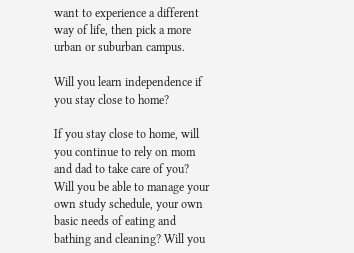want to experience a different way of life, then pick a more urban or suburban campus.

Will you learn independence if you stay close to home?

If you stay close to home, will you continue to rely on mom and dad to take care of you? Will you be able to manage your own study schedule, your own basic needs of eating and bathing and cleaning? Will you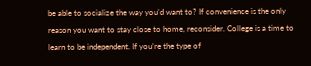be able to socialize the way you’d want to? If convenience is the only reason you want to stay close to home, reconsider. College is a time to learn to be independent. If you’re the type of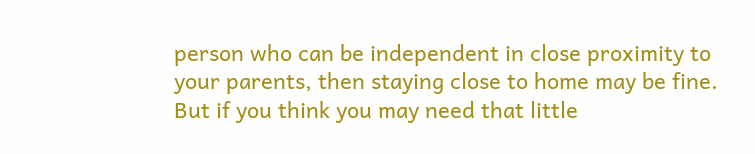person who can be independent in close proximity to your parents, then staying close to home may be fine. But if you think you may need that little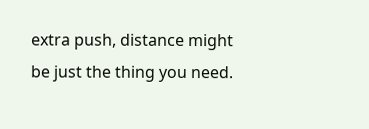extra push, distance might be just the thing you need.